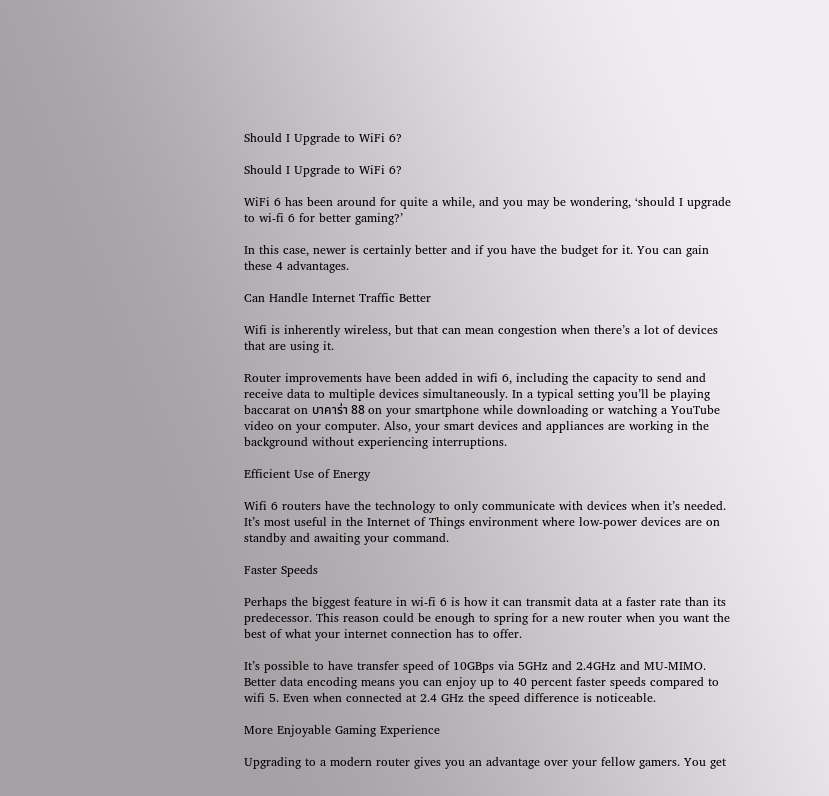Should I Upgrade to WiFi 6?

Should I Upgrade to WiFi 6?

WiFi 6 has been around for quite a while, and you may be wondering, ‘should I upgrade to wi-fi 6 for better gaming?’

In this case, newer is certainly better and if you have the budget for it. You can gain these 4 advantages.

Can Handle Internet Traffic Better

Wifi is inherently wireless, but that can mean congestion when there’s a lot of devices that are using it.

Router improvements have been added in wifi 6, including the capacity to send and receive data to multiple devices simultaneously. In a typical setting you’ll be playing baccarat on บาคาร่า 88 on your smartphone while downloading or watching a YouTube video on your computer. Also, your smart devices and appliances are working in the background without experiencing interruptions.

Efficient Use of Energy

Wifi 6 routers have the technology to only communicate with devices when it’s needed. It’s most useful in the Internet of Things environment where low-power devices are on standby and awaiting your command.

Faster Speeds

Perhaps the biggest feature in wi-fi 6 is how it can transmit data at a faster rate than its predecessor. This reason could be enough to spring for a new router when you want the best of what your internet connection has to offer.

It’s possible to have transfer speed of 10GBps via 5GHz and 2.4GHz and MU-MIMO. Better data encoding means you can enjoy up to 40 percent faster speeds compared to wifi 5. Even when connected at 2.4 GHz the speed difference is noticeable.

More Enjoyable Gaming Experience

Upgrading to a modern router gives you an advantage over your fellow gamers. You get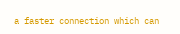a faster connection which can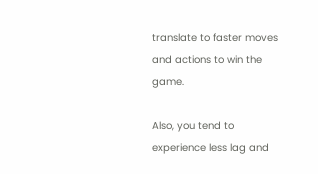translate to faster moves and actions to win the game.

Also, you tend to experience less lag and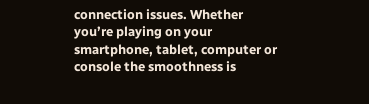connection issues. Whether you’re playing on your smartphone, tablet, computer or console the smoothness is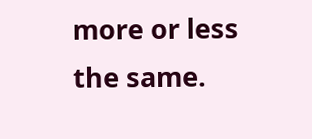more or less the same.